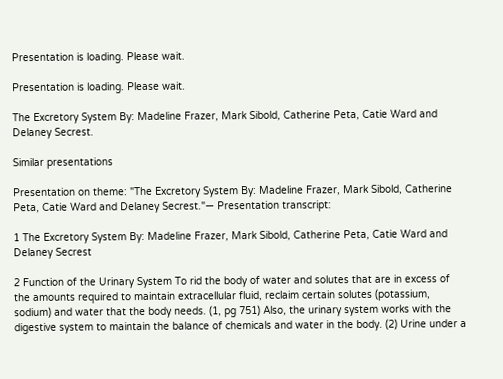Presentation is loading. Please wait.

Presentation is loading. Please wait.

The Excretory System By: Madeline Frazer, Mark Sibold, Catherine Peta, Catie Ward and Delaney Secrest.

Similar presentations

Presentation on theme: "The Excretory System By: Madeline Frazer, Mark Sibold, Catherine Peta, Catie Ward and Delaney Secrest."— Presentation transcript:

1 The Excretory System By: Madeline Frazer, Mark Sibold, Catherine Peta, Catie Ward and Delaney Secrest

2 Function of the Urinary System To rid the body of water and solutes that are in excess of the amounts required to maintain extracellular fluid, reclaim certain solutes (potassium, sodium) and water that the body needs. (1, pg 751) Also, the urinary system works with the digestive system to maintain the balance of chemicals and water in the body. (2) Urine under a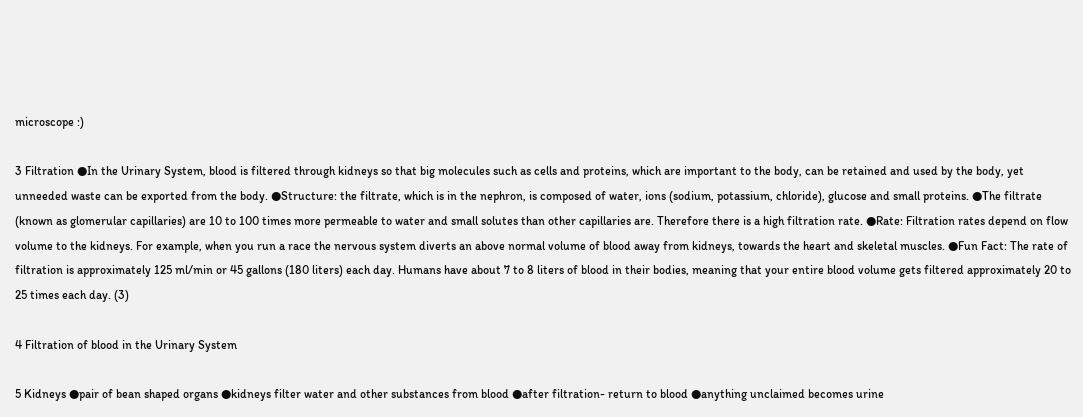microscope :)

3 Filtration ●In the Urinary System, blood is filtered through kidneys so that big molecules such as cells and proteins, which are important to the body, can be retained and used by the body, yet unneeded waste can be exported from the body. ●Structure: the filtrate, which is in the nephron, is composed of water, ions (sodium, potassium, chloride), glucose and small proteins. ●The filtrate (known as glomerular capillaries) are 10 to 100 times more permeable to water and small solutes than other capillaries are. Therefore there is a high filtration rate. ●Rate: Filtration rates depend on flow volume to the kidneys. For example, when you run a race the nervous system diverts an above normal volume of blood away from kidneys, towards the heart and skeletal muscles. ●Fun Fact: The rate of filtration is approximately 125 ml/min or 45 gallons (180 liters) each day. Humans have about 7 to 8 liters of blood in their bodies, meaning that your entire blood volume gets filtered approximately 20 to 25 times each day. (3)

4 Filtration of blood in the Urinary System

5 Kidneys ●pair of bean shaped organs ●kidneys filter water and other substances from blood ●after filtration- return to blood ●anything unclaimed becomes urine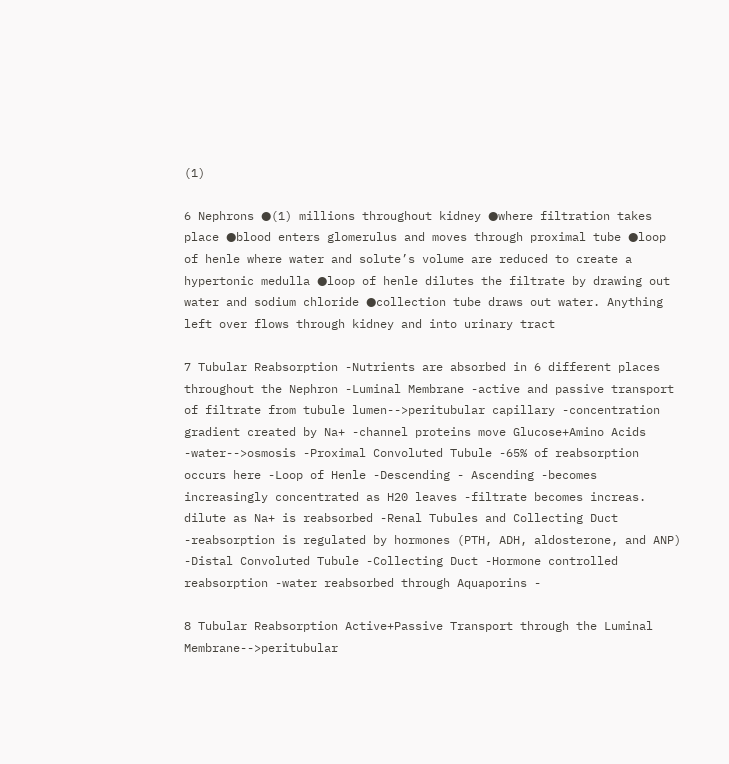(1)

6 Nephrons ●(1) millions throughout kidney ●where filtration takes place ●blood enters glomerulus and moves through proximal tube ●loop of henle where water and solute’s volume are reduced to create a hypertonic medulla ●loop of henle dilutes the filtrate by drawing out water and sodium chloride ●collection tube draws out water. Anything left over flows through kidney and into urinary tract

7 Tubular Reabsorption -Nutrients are absorbed in 6 different places throughout the Nephron -Luminal Membrane -active and passive transport of filtrate from tubule lumen-->peritubular capillary -concentration gradient created by Na+ -channel proteins move Glucose+Amino Acids -water-->osmosis -Proximal Convoluted Tubule -65% of reabsorption occurs here -Loop of Henle -Descending - Ascending -becomes increasingly concentrated as H20 leaves -filtrate becomes increas. dilute as Na+ is reabsorbed -Renal Tubules and Collecting Duct -reabsorption is regulated by hormones (PTH, ADH, aldosterone, and ANP) -Distal Convoluted Tubule -Collecting Duct -Hormone controlled reabsorption -water reabsorbed through Aquaporins -

8 Tubular Reabsorption Active+Passive Transport through the Luminal Membrane-->peritubular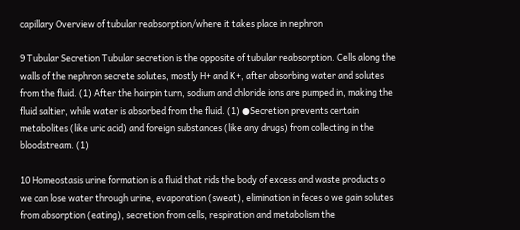capillary Overview of tubular reabsorption/where it takes place in nephron

9 Tubular Secretion Tubular secretion is the opposite of tubular reabsorption. Cells along the walls of the nephron secrete solutes, mostly H+ and K+, after absorbing water and solutes from the fluid. (1) After the hairpin turn, sodium and chloride ions are pumped in, making the fluid saltier, while water is absorbed from the fluid. (1) ●Secretion prevents certain metabolites (like uric acid) and foreign substances (like any drugs) from collecting in the bloodstream. (1)

10 Homeostasis urine formation is a fluid that rids the body of excess and waste products o we can lose water through urine, evaporation (sweat), elimination in feces o we gain solutes from absorption (eating), secretion from cells, respiration and metabolism the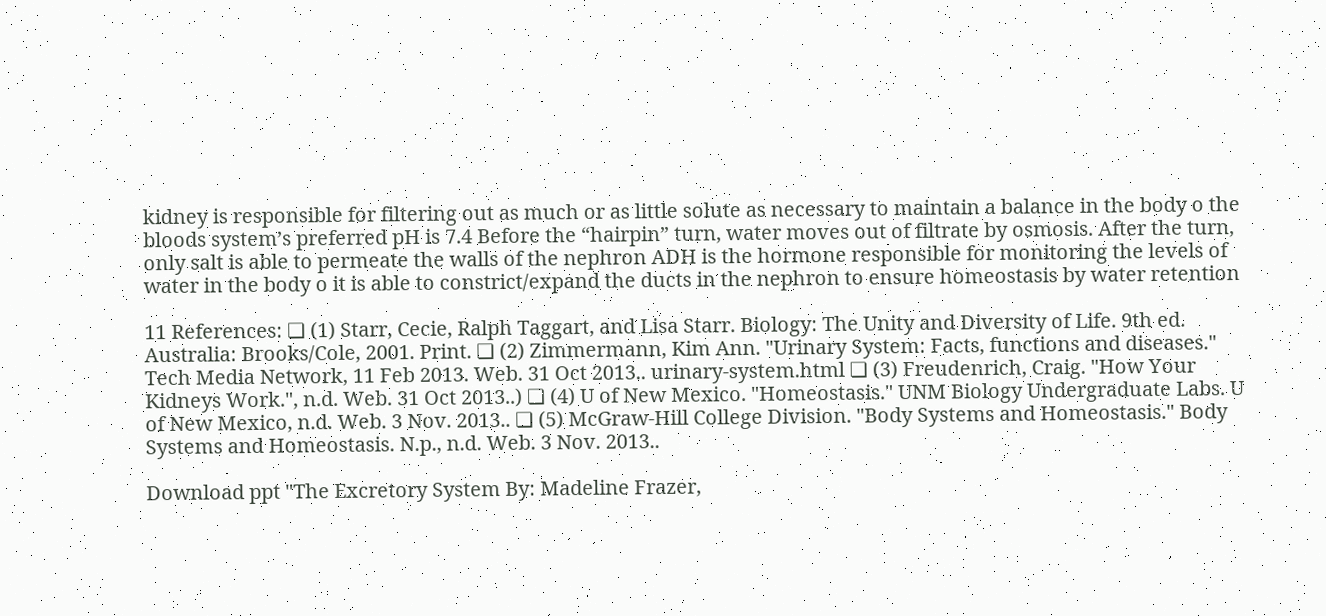kidney is responsible for filtering out as much or as little solute as necessary to maintain a balance in the body o the bloods system’s preferred pH is 7.4 Before the “hairpin” turn, water moves out of filtrate by osmosis. After the turn, only salt is able to permeate the walls of the nephron ADH is the hormone responsible for monitoring the levels of water in the body o it is able to constrict/expand the ducts in the nephron to ensure homeostasis by water retention

11 References: ❏ (1) Starr, Cecie, Ralph Taggart, and Lisa Starr. Biology: The Unity and Diversity of Life. 9th ed. Australia: Brooks/Cole, 2001. Print. ❏ (2) Zimmermann, Kim Ann. "Urinary System: Facts, functions and diseases." Tech Media Network, 11 Feb 2013. Web. 31 Oct 2013.. urinary-system.html ❏ (3) Freudenrich, Craig. "How Your Kidneys Work.", n.d. Web. 31 Oct 2013..) ❏ (4) U of New Mexico. "Homeostasis." UNM Biology Undergraduate Labs. U of New Mexico, n.d. Web. 3 Nov. 2013.. ❏ (5) McGraw-Hill College Division. "Body Systems and Homeostasis." Body Systems and Homeostasis. N.p., n.d. Web. 3 Nov. 2013..

Download ppt "The Excretory System By: Madeline Frazer,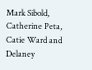Mark Sibold, Catherine Peta, Catie Ward and Delaney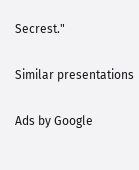Secrest."

Similar presentations

Ads by Google